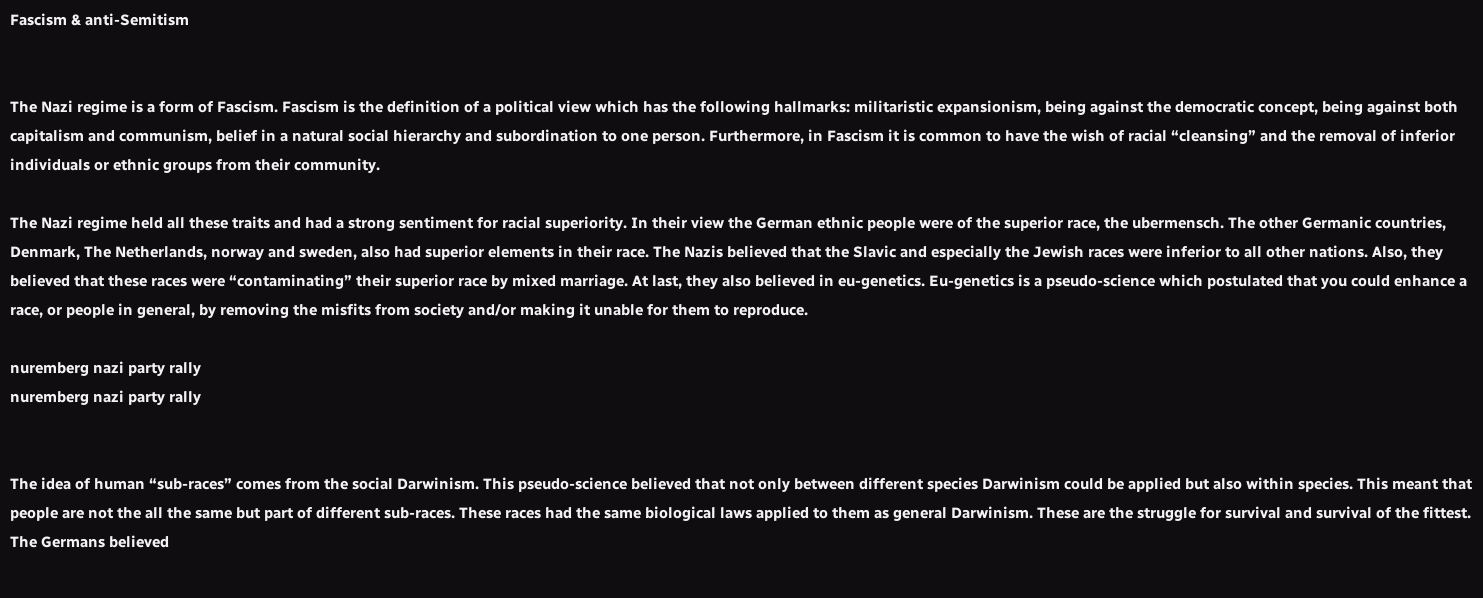Fascism & anti-Semitism


The Nazi regime is a form of Fascism. Fascism is the definition of a political view which has the following hallmarks: militaristic expansionism, being against the democratic concept, being against both capitalism and communism, belief in a natural social hierarchy and subordination to one person. Furthermore, in Fascism it is common to have the wish of racial “cleansing” and the removal of inferior individuals or ethnic groups from their community.

The Nazi regime held all these traits and had a strong sentiment for racial superiority. In their view the German ethnic people were of the superior race, the ubermensch. The other Germanic countries, Denmark, The Netherlands, norway and sweden, also had superior elements in their race. The Nazis believed that the Slavic and especially the Jewish races were inferior to all other nations. Also, they believed that these races were “contaminating” their superior race by mixed marriage. At last, they also believed in eu-genetics. Eu-genetics is a pseudo-science which postulated that you could enhance a race, or people in general, by removing the misfits from society and/or making it unable for them to reproduce.

nuremberg nazi party rally
nuremberg nazi party rally


The idea of human “sub-races” comes from the social Darwinism. This pseudo-science believed that not only between different species Darwinism could be applied but also within species. This meant that people are not the all the same but part of different sub-races. These races had the same biological laws applied to them as general Darwinism. These are the struggle for survival and survival of the fittest. The Germans believed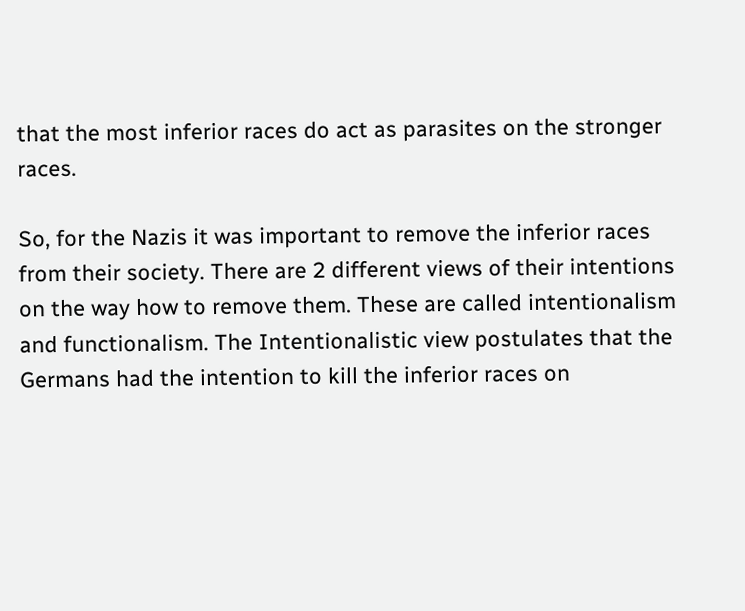that the most inferior races do act as parasites on the stronger races.

So, for the Nazis it was important to remove the inferior races from their society. There are 2 different views of their intentions on the way how to remove them. These are called intentionalism and functionalism. The Intentionalistic view postulates that the Germans had the intention to kill the inferior races on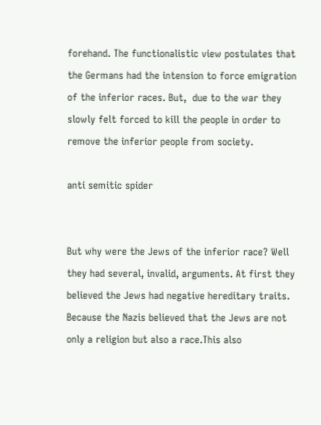forehand. The functionalistic view postulates that the Germans had the intension to force emigration of the inferior races. But,  due to the war they slowly felt forced to kill the people in order to remove the inferior people from society.

anti semitic spider


But why were the Jews of the inferior race? Well they had several, invalid, arguments. At first they believed the Jews had negative hereditary traits. Because the Nazis believed that the Jews are not only a religion but also a race.This also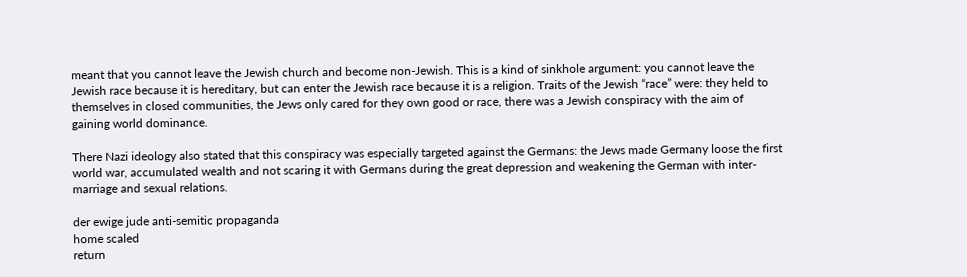meant that you cannot leave the Jewish church and become non-Jewish. This is a kind of sinkhole argument: you cannot leave the Jewish race because it is hereditary, but can enter the Jewish race because it is a religion. Traits of the Jewish “race” were: they held to themselves in closed communities, the Jews only cared for they own good or race, there was a Jewish conspiracy with the aim of gaining world dominance.

There Nazi ideology also stated that this conspiracy was especially targeted against the Germans: the Jews made Germany loose the first world war, accumulated wealth and not scaring it with Germans during the great depression and weakening the German with inter-marriage and sexual relations.

der ewige jude anti-semitic propaganda
home scaled
return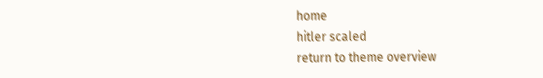home
hitler scaled
return to theme overview